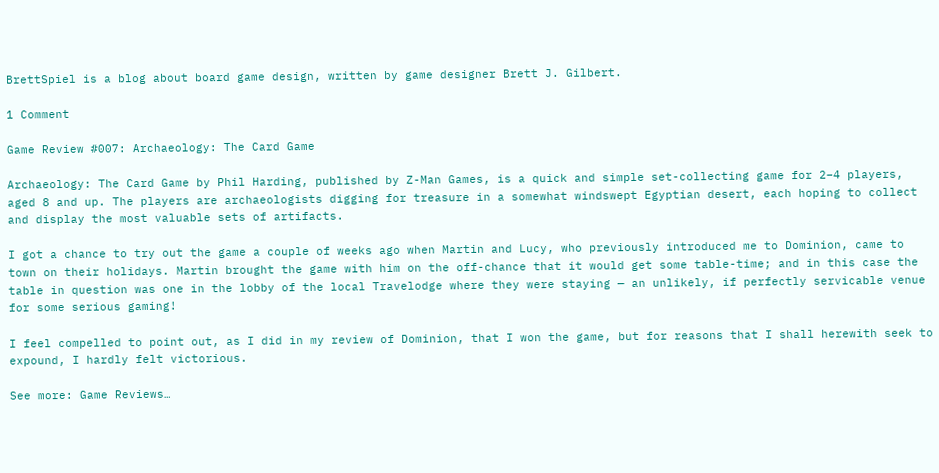BrettSpiel is a blog about board game design, written by game designer Brett J. Gilbert.

1 Comment

Game Review #007: Archaeology: The Card Game

Archaeology: The Card Game by Phil Harding, published by Z-Man Games, is a quick and simple set-collecting game for 2–4 players, aged 8 and up. The players are archaeologists digging for treasure in a somewhat windswept Egyptian desert, each hoping to collect and display the most valuable sets of artifacts.

I got a chance to try out the game a couple of weeks ago when Martin and Lucy, who previously introduced me to Dominion, came to town on their holidays. Martin brought the game with him on the off-chance that it would get some table-time; and in this case the table in question was one in the lobby of the local Travelodge where they were staying — an unlikely, if perfectly servicable venue for some serious gaming!

I feel compelled to point out, as I did in my review of Dominion, that I won the game, but for reasons that I shall herewith seek to expound, I hardly felt victorious.

See more: Game Reviews…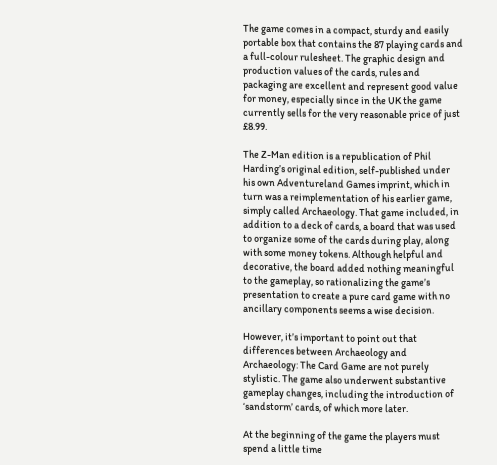The game comes in a compact, sturdy and easily portable box that contains the 87 playing cards and a full-colour rulesheet. The graphic design and production values of the cards, rules and packaging are excellent and represent good value for money, especially since in the UK the game currently sells for the very reasonable price of just £8.99.

The Z-Man edition is a republication of Phil Harding’s original edition, self-published under his own Adventureland Games imprint, which in turn was a reimplementation of his earlier game, simply called Archaeology. That game included, in addition to a deck of cards, a board that was used to organize some of the cards during play, along with some money tokens. Although helpful and decorative, the board added nothing meaningful to the gameplay, so rationalizing the game’s presentation to create a pure card game with no ancillary components seems a wise decision.

However, it’s important to point out that differences between Archaeology and Archaeology: The Card Game are not purely stylistic. The game also underwent substantive gameplay changes, including the introduction of ‘sandstorm’ cards, of which more later.

At the beginning of the game the players must spend a little time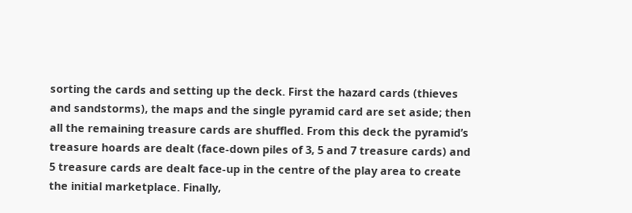sorting the cards and setting up the deck. First the hazard cards (thieves and sandstorms), the maps and the single pyramid card are set aside; then all the remaining treasure cards are shuffled. From this deck the pyramid’s treasure hoards are dealt (face-down piles of 3, 5 and 7 treasure cards) and 5 treasure cards are dealt face-up in the centre of the play area to create the initial marketplace. Finally,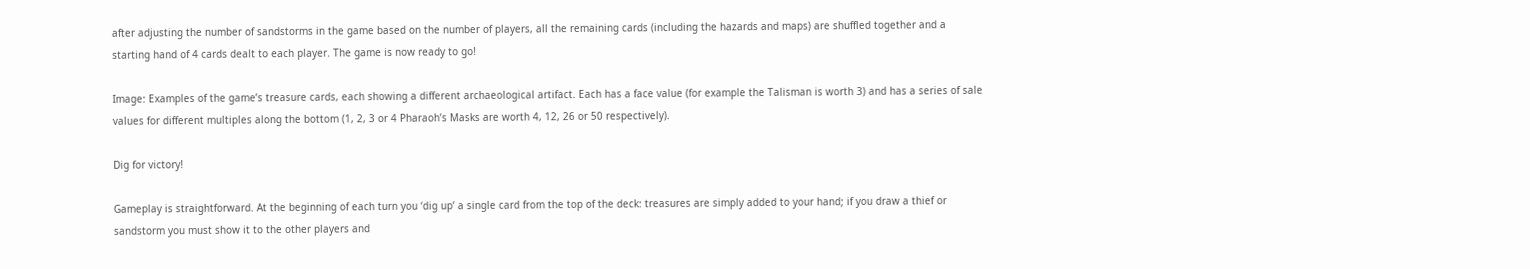after adjusting the number of sandstorms in the game based on the number of players, all the remaining cards (including the hazards and maps) are shuffled together and a starting hand of 4 cards dealt to each player. The game is now ready to go!

Image: Examples of the game’s treasure cards, each showing a different archaeological artifact. Each has a face value (for example the Talisman is worth 3) and has a series of sale values for different multiples along the bottom (1, 2, 3 or 4 Pharaoh’s Masks are worth 4, 12, 26 or 50 respectively).

Dig for victory!

Gameplay is straightforward. At the beginning of each turn you ‘dig up’ a single card from the top of the deck: treasures are simply added to your hand; if you draw a thief or sandstorm you must show it to the other players and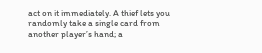act on it immediately. A thief lets you randomly take a single card from another player’s hand; a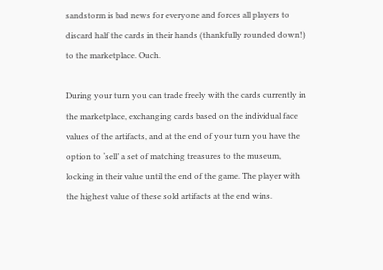sandstorm is bad news for everyone and forces all players to discard half the cards in their hands (thankfully rounded down!) to the marketplace. Ouch.

During your turn you can trade freely with the cards currently in the marketplace, exchanging cards based on the individual face values of the artifacts, and at the end of your turn you have the option to ‘sell’ a set of matching treasures to the museum, locking in their value until the end of the game. The player with the highest value of these sold artifacts at the end wins.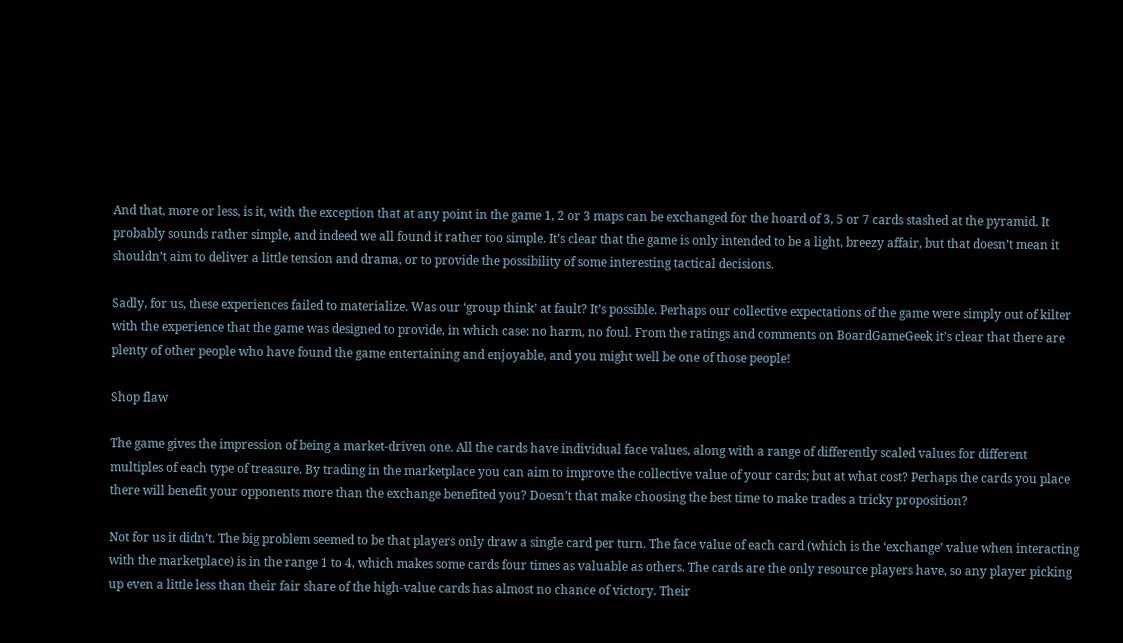And that, more or less, is it, with the exception that at any point in the game 1, 2 or 3 maps can be exchanged for the hoard of 3, 5 or 7 cards stashed at the pyramid. It probably sounds rather simple, and indeed we all found it rather too simple. It’s clear that the game is only intended to be a light, breezy affair, but that doesn’t mean it shouldn’t aim to deliver a little tension and drama, or to provide the possibility of some interesting tactical decisions.

Sadly, for us, these experiences failed to materialize. Was our ‘group think’ at fault? It’s possible. Perhaps our collective expectations of the game were simply out of kilter with the experience that the game was designed to provide, in which case: no harm, no foul. From the ratings and comments on BoardGameGeek it’s clear that there are plenty of other people who have found the game entertaining and enjoyable, and you might well be one of those people!

Shop flaw

The game gives the impression of being a market-driven one. All the cards have individual face values, along with a range of differently scaled values for different multiples of each type of treasure. By trading in the marketplace you can aim to improve the collective value of your cards; but at what cost? Perhaps the cards you place there will benefit your opponents more than the exchange benefited you? Doesn’t that make choosing the best time to make trades a tricky proposition?

Not for us it didn’t. The big problem seemed to be that players only draw a single card per turn. The face value of each card (which is the ‘exchange’ value when interacting with the marketplace) is in the range 1 to 4, which makes some cards four times as valuable as others. The cards are the only resource players have, so any player picking up even a little less than their fair share of the high-value cards has almost no chance of victory. Their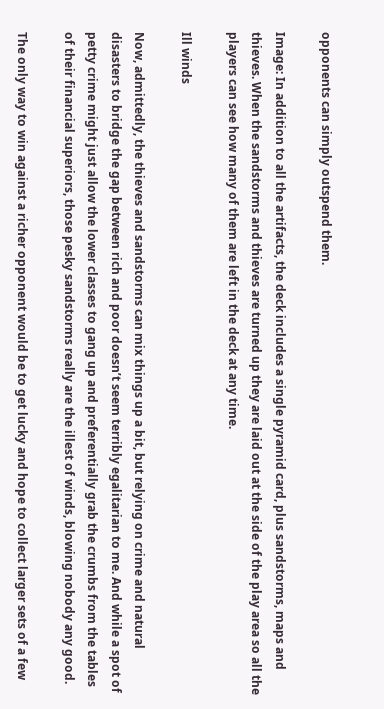opponents can simply outspend them.

Image: In addition to all the artifacts, the deck includes a single pyramid card, plus sandstorms, maps and thieves. When the sandstorms and thieves are turned up they are laid out at the side of the play area so all the players can see how many of them are left in the deck at any time.

Ill winds

Now, admittedly, the thieves and sandstorms can mix things up a bit, but relying on crime and natural disasters to bridge the gap between rich and poor doesn’t seem terribly egalitarian to me. And while a spot of petty crime might just allow the lower classes to gang up and preferentially grab the crumbs from the tables of their financial superiors, those pesky sandstorms really are the illest of winds, blowing nobody any good.

The only way to win against a richer opponent would be to get lucky and hope to collect larger sets of a few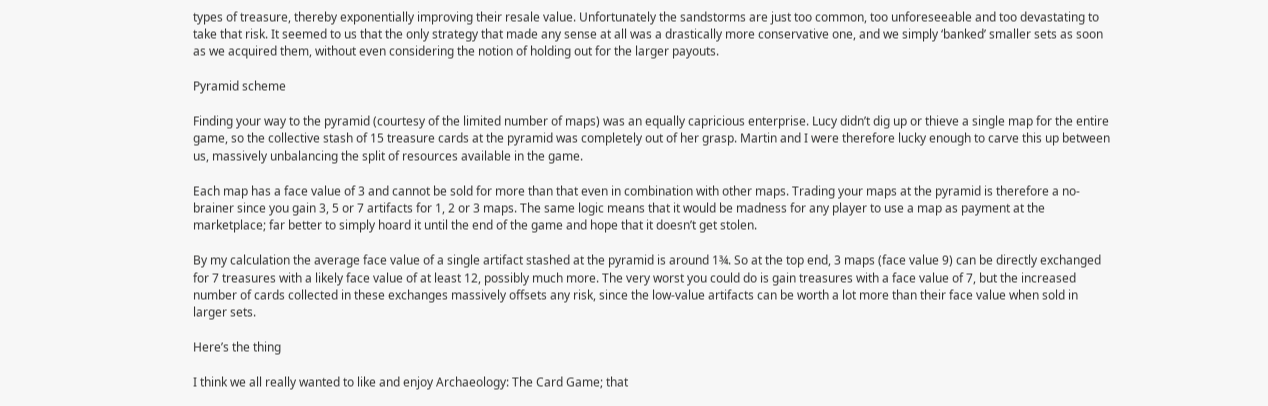types of treasure, thereby exponentially improving their resale value. Unfortunately the sandstorms are just too common, too unforeseeable and too devastating to take that risk. It seemed to us that the only strategy that made any sense at all was a drastically more conservative one, and we simply ‘banked’ smaller sets as soon as we acquired them, without even considering the notion of holding out for the larger payouts.

Pyramid scheme

Finding your way to the pyramid (courtesy of the limited number of maps) was an equally capricious enterprise. Lucy didn’t dig up or thieve a single map for the entire game, so the collective stash of 15 treasure cards at the pyramid was completely out of her grasp. Martin and I were therefore lucky enough to carve this up between us, massively unbalancing the split of resources available in the game.

Each map has a face value of 3 and cannot be sold for more than that even in combination with other maps. Trading your maps at the pyramid is therefore a no-brainer since you gain 3, 5 or 7 artifacts for 1, 2 or 3 maps. The same logic means that it would be madness for any player to use a map as payment at the marketplace; far better to simply hoard it until the end of the game and hope that it doesn’t get stolen.

By my calculation the average face value of a single artifact stashed at the pyramid is around 1¾. So at the top end, 3 maps (face value 9) can be directly exchanged for 7 treasures with a likely face value of at least 12, possibly much more. The very worst you could do is gain treasures with a face value of 7, but the increased number of cards collected in these exchanges massively offsets any risk, since the low-value artifacts can be worth a lot more than their face value when sold in larger sets.

Here’s the thing

I think we all really wanted to like and enjoy Archaeology: The Card Game; that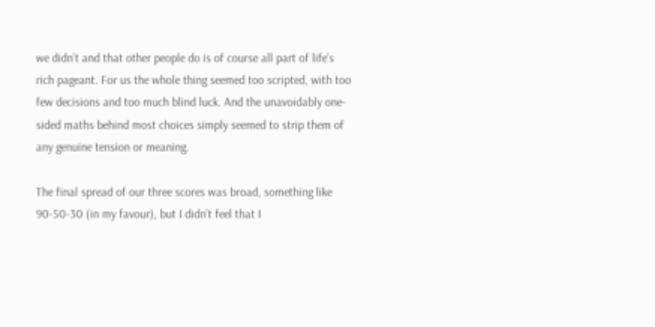we didn’t and that other people do is of course all part of life’s rich pageant. For us the whole thing seemed too scripted, with too few decisions and too much blind luck. And the unavoidably one-sided maths behind most choices simply seemed to strip them of any genuine tension or meaning.

The final spread of our three scores was broad, something like 90-50-30 (in my favour), but I didn’t feel that I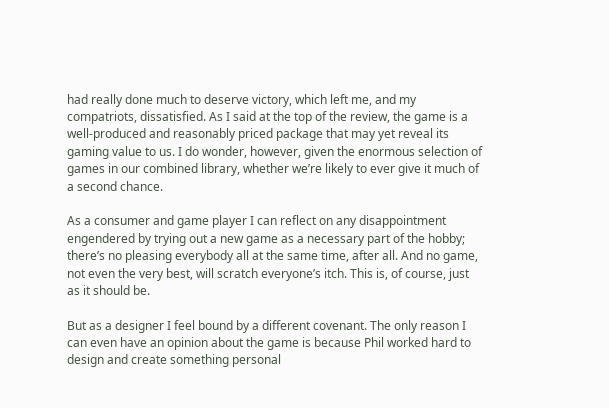had really done much to deserve victory, which left me, and my compatriots, dissatisfied. As I said at the top of the review, the game is a well-produced and reasonably priced package that may yet reveal its gaming value to us. I do wonder, however, given the enormous selection of games in our combined library, whether we’re likely to ever give it much of a second chance.

As a consumer and game player I can reflect on any disappointment engendered by trying out a new game as a necessary part of the hobby; there’s no pleasing everybody all at the same time, after all. And no game, not even the very best, will scratch everyone’s itch. This is, of course, just as it should be.

But as a designer I feel bound by a different covenant. The only reason I can even have an opinion about the game is because Phil worked hard to design and create something personal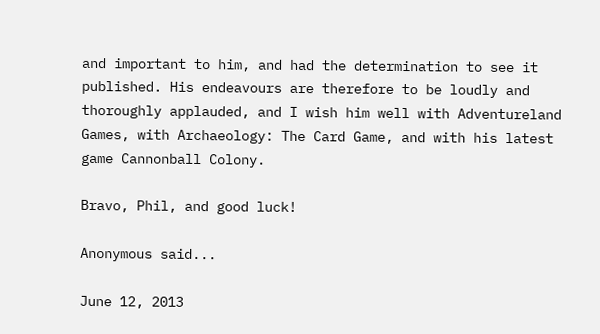and important to him, and had the determination to see it published. His endeavours are therefore to be loudly and thoroughly applauded, and I wish him well with Adventureland Games, with Archaeology: The Card Game, and with his latest game Cannonball Colony.

Bravo, Phil, and good luck!

Anonymous said...

June 12, 2013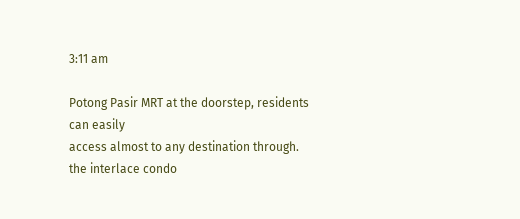3:11 am

Potong Pasir MRT at the doorstep, residents can easily
access almost to any destination through.
the interlace condo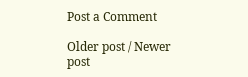Post a Comment

Older post / Newer post